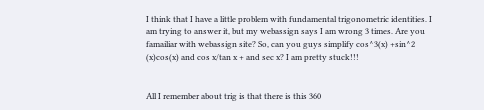I think that I have a little problem with fundamental trigonometric identities. I am trying to answer it, but my webassign says I am wrong 3 times. Are you famailiar with webassign site? So, can you guys simplify cos^3(x) +sin^2 (x)cos(x) and cos x/tan x + and sec x? I am pretty stuck!!!


All I remember about trig is that there is this 360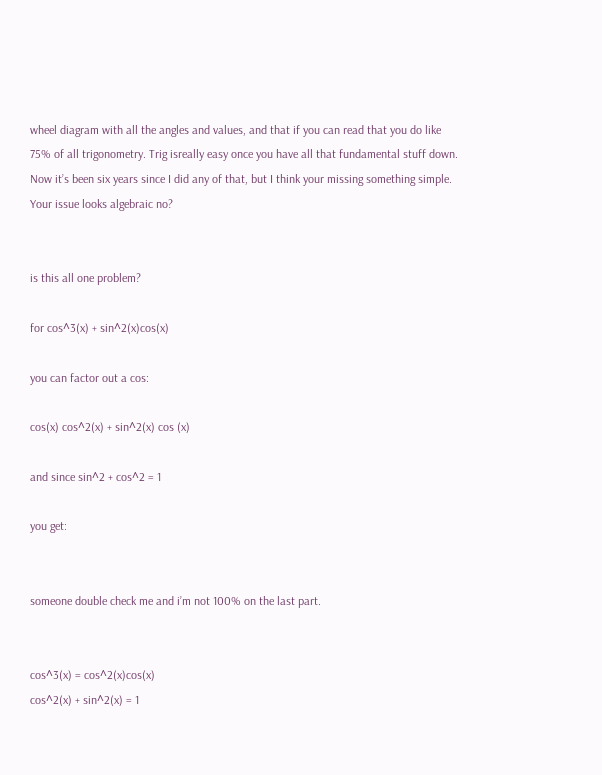wheel diagram with all the angles and values, and that if you can read that you do like 75% of all trigonometry. Trig isreally easy once you have all that fundamental stuff down. Now it’s been six years since I did any of that, but I think your missing something simple. Your issue looks algebraic no?


is this all one problem?

for cos^3(x) + sin^2(x)cos(x)

you can factor out a cos:

cos(x) cos^2(x) + sin^2(x) cos (x)

and since sin^2 + cos^2 = 1

you get:


someone double check me and i’m not 100% on the last part.


cos^3(x) = cos^2(x)cos(x)
cos^2(x) + sin^2(x) = 1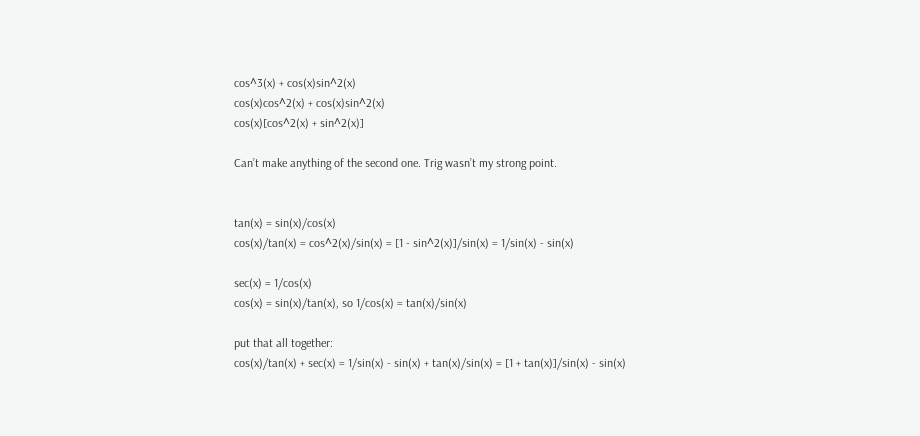cos^3(x) + cos(x)sin^2(x)
cos(x)cos^2(x) + cos(x)sin^2(x)
cos(x)[cos^2(x) + sin^2(x)]

Can’t make anything of the second one. Trig wasn’t my strong point.


tan(x) = sin(x)/cos(x)
cos(x)/tan(x) = cos^2(x)/sin(x) = [1 - sin^2(x)]/sin(x) = 1/sin(x) - sin(x)

sec(x) = 1/cos(x)
cos(x) = sin(x)/tan(x), so 1/cos(x) = tan(x)/sin(x)

put that all together:
cos(x)/tan(x) + sec(x) = 1/sin(x) - sin(x) + tan(x)/sin(x) = [1 + tan(x)]/sin(x) - sin(x)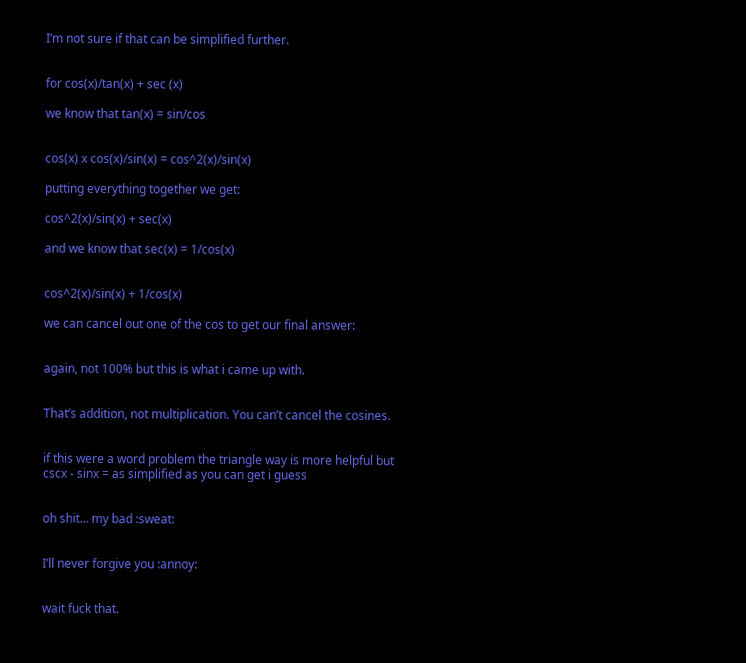I’m not sure if that can be simplified further.


for cos(x)/tan(x) + sec (x)

we know that tan(x) = sin/cos


cos(x) x cos(x)/sin(x) = cos^2(x)/sin(x)

putting everything together we get:

cos^2(x)/sin(x) + sec(x)

and we know that sec(x) = 1/cos(x)


cos^2(x)/sin(x) + 1/cos(x)

we can cancel out one of the cos to get our final answer:


again, not 100% but this is what i came up with.


That’s addition, not multiplication. You can’t cancel the cosines.


if this were a word problem the triangle way is more helpful but
cscx - sinx = as simplified as you can get i guess


oh shit… my bad :sweat:


I’ll never forgive you :annoy:


wait fuck that.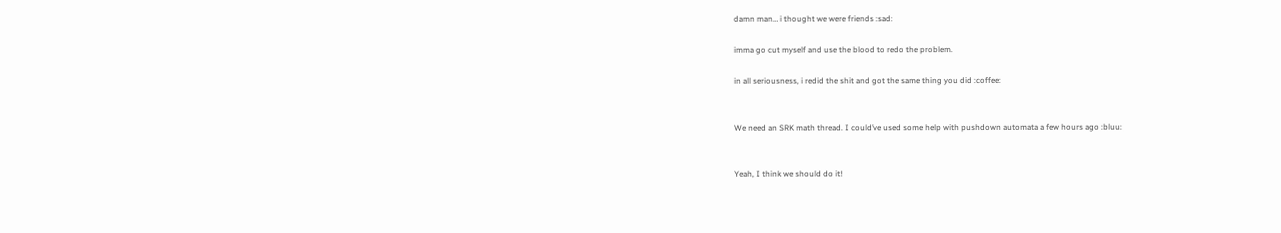damn man… i thought we were friends :sad:

imma go cut myself and use the blood to redo the problem.

in all seriousness, i redid the shit and got the same thing you did :coffee:


We need an SRK math thread. I could’ve used some help with pushdown automata a few hours ago :bluu:


Yeah, I think we should do it!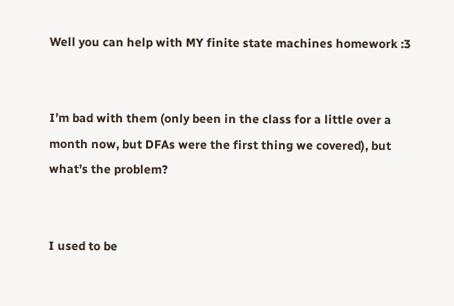Well you can help with MY finite state machines homework :3


I’m bad with them (only been in the class for a little over a month now, but DFAs were the first thing we covered), but what’s the problem?


I used to be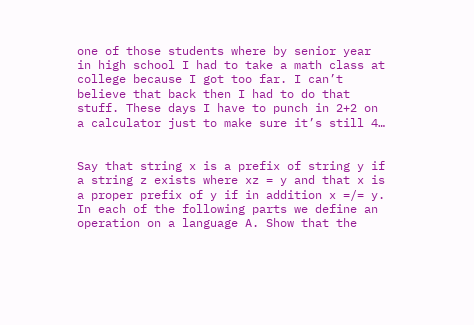one of those students where by senior year in high school I had to take a math class at college because I got too far. I can’t believe that back then I had to do that stuff. These days I have to punch in 2+2 on a calculator just to make sure it’s still 4…


Say that string x is a prefix of string y if a string z exists where xz = y and that x is a proper prefix of y if in addition x =/= y. In each of the following parts we define an operation on a language A. Show that the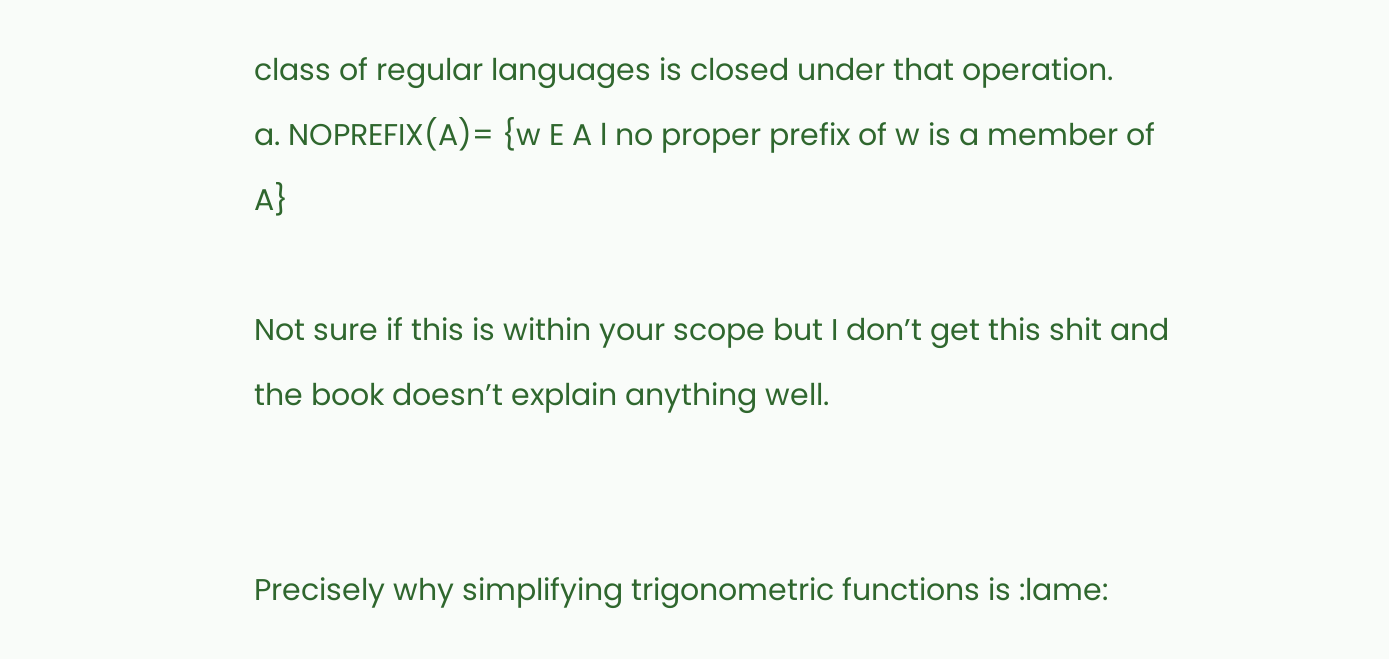class of regular languages is closed under that operation.
a. NOPREFIX(A)= {w E A l no proper prefix of w is a member of A}

Not sure if this is within your scope but I don’t get this shit and the book doesn’t explain anything well.


Precisely why simplifying trigonometric functions is :lame: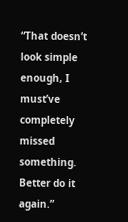“That doesn’t look simple enough, I must’ve completely missed something. Better do it again.”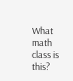What math class is this?